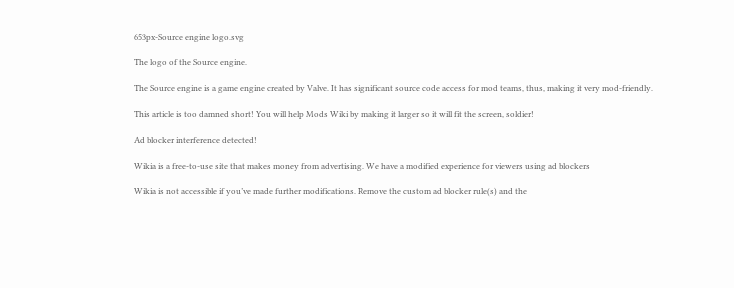653px-Source engine logo.svg

The logo of the Source engine.

The Source engine is a game engine created by Valve. It has significant source code access for mod teams, thus, making it very mod-friendly.

This article is too damned short! You will help Mods Wiki by making it larger so it will fit the screen, soldier!

Ad blocker interference detected!

Wikia is a free-to-use site that makes money from advertising. We have a modified experience for viewers using ad blockers

Wikia is not accessible if you’ve made further modifications. Remove the custom ad blocker rule(s) and the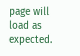page will load as expected.